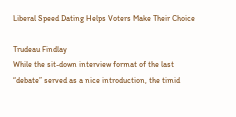Liberal Speed Dating Helps Voters Make Their Choice

Trudeau Findlay
While the sit-down interview format of the last “debate” served as a nice introduction, the timid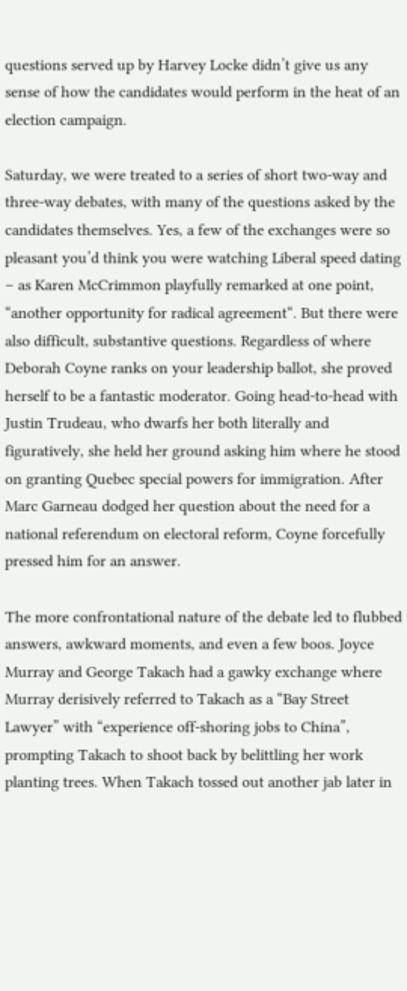questions served up by Harvey Locke didn’t give us any sense of how the candidates would perform in the heat of an election campaign.

Saturday, we were treated to a series of short two-way and three-way debates, with many of the questions asked by the candidates themselves. Yes, a few of the exchanges were so pleasant you’d think you were watching Liberal speed dating – as Karen McCrimmon playfully remarked at one point, “another opportunity for radical agreement“. But there were also difficult, substantive questions. Regardless of where Deborah Coyne ranks on your leadership ballot, she proved herself to be a fantastic moderator. Going head-to-head with Justin Trudeau, who dwarfs her both literally and figuratively, she held her ground asking him where he stood on granting Quebec special powers for immigration. After Marc Garneau dodged her question about the need for a national referendum on electoral reform, Coyne forcefully pressed him for an answer.

The more confrontational nature of the debate led to flubbed answers, awkward moments, and even a few boos. Joyce Murray and George Takach had a gawky exchange where Murray derisively referred to Takach as a “Bay Street Lawyer” with “experience off-shoring jobs to China”, prompting Takach to shoot back by belittling her work planting trees. When Takach tossed out another jab later in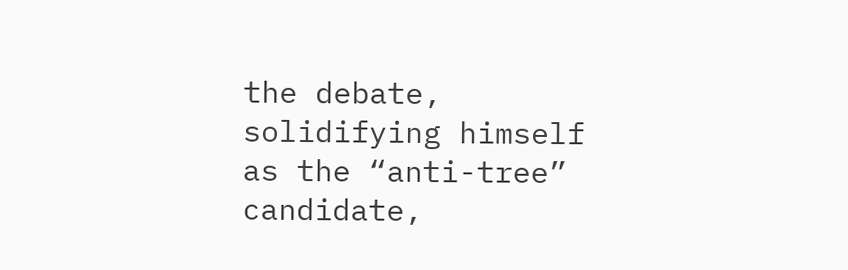the debate, solidifying himself as the “anti-tree” candidate,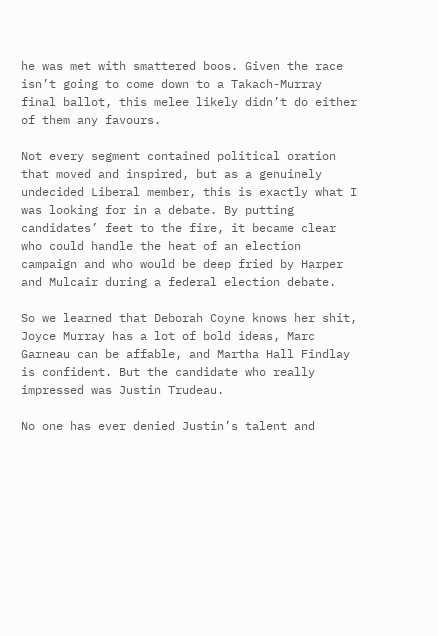he was met with smattered boos. Given the race isn’t going to come down to a Takach-Murray final ballot, this melee likely didn’t do either of them any favours.

Not every segment contained political oration that moved and inspired, but as a genuinely undecided Liberal member, this is exactly what I was looking for in a debate. By putting candidates’ feet to the fire, it became clear who could handle the heat of an election campaign and who would be deep fried by Harper and Mulcair during a federal election debate.

So we learned that Deborah Coyne knows her shit, Joyce Murray has a lot of bold ideas, Marc Garneau can be affable, and Martha Hall Findlay is confident. But the candidate who really impressed was Justin Trudeau.

No one has ever denied Justin’s talent and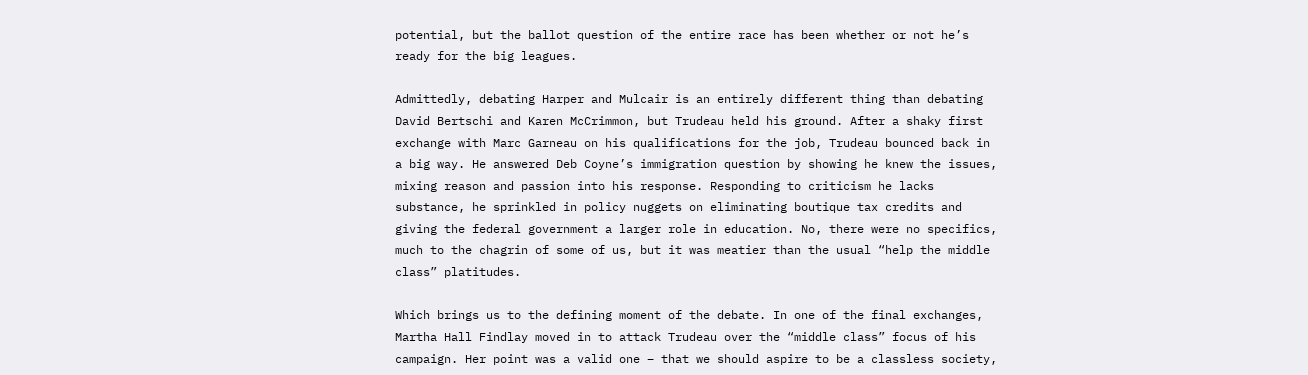potential, but the ballot question of the entire race has been whether or not he’s ready for the big leagues.

Admittedly, debating Harper and Mulcair is an entirely different thing than debating David Bertschi and Karen McCrimmon, but Trudeau held his ground. After a shaky first exchange with Marc Garneau on his qualifications for the job, Trudeau bounced back in a big way. He answered Deb Coyne’s immigration question by showing he knew the issues, mixing reason and passion into his response. Responding to criticism he lacks substance, he sprinkled in policy nuggets on eliminating boutique tax credits and giving the federal government a larger role in education. No, there were no specifics, much to the chagrin of some of us, but it was meatier than the usual “help the middle class” platitudes.

Which brings us to the defining moment of the debate. In one of the final exchanges, Martha Hall Findlay moved in to attack Trudeau over the “middle class” focus of his campaign. Her point was a valid one – that we should aspire to be a classless society,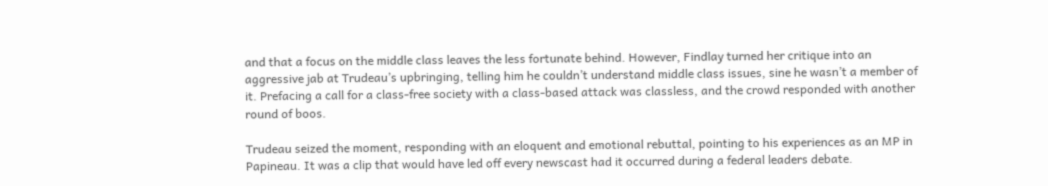and that a focus on the middle class leaves the less fortunate behind. However, Findlay turned her critique into an aggressive jab at Trudeau’s upbringing, telling him he couldn’t understand middle class issues, sine he wasn’t a member of it. Prefacing a call for a class-free society with a class-based attack was classless, and the crowd responded with another round of boos.

Trudeau seized the moment, responding with an eloquent and emotional rebuttal, pointing to his experiences as an MP in Papineau. It was a clip that would have led off every newscast had it occurred during a federal leaders debate.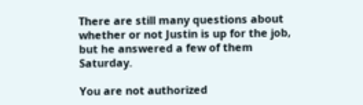There are still many questions about whether or not Justin is up for the job, but he answered a few of them Saturday.

You are not authorized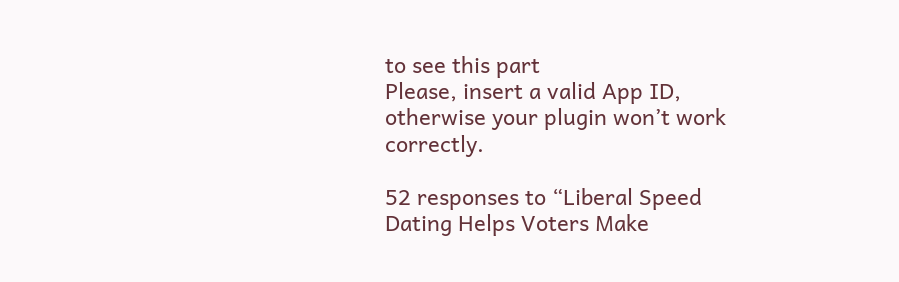to see this part
Please, insert a valid App ID, otherwise your plugin won’t work correctly.

52 responses to “Liberal Speed Dating Helps Voters Make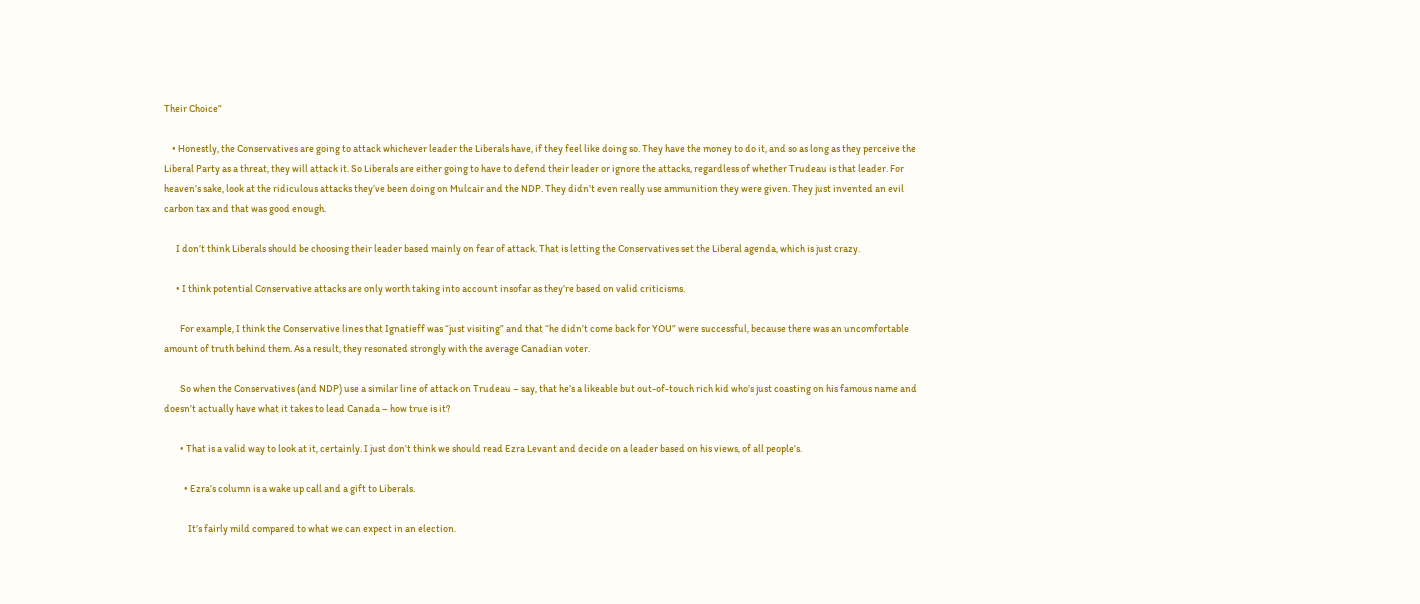Their Choice”

    • Honestly, the Conservatives are going to attack whichever leader the Liberals have, if they feel like doing so. They have the money to do it, and so as long as they perceive the Liberal Party as a threat, they will attack it. So Liberals are either going to have to defend their leader or ignore the attacks, regardless of whether Trudeau is that leader. For heaven’s sake, look at the ridiculous attacks they’ve been doing on Mulcair and the NDP. They didn’t even really use ammunition they were given. They just invented an evil carbon tax and that was good enough.

      I don’t think Liberals should be choosing their leader based mainly on fear of attack. That is letting the Conservatives set the Liberal agenda, which is just crazy.

      • I think potential Conservative attacks are only worth taking into account insofar as they’re based on valid criticisms.

        For example, I think the Conservative lines that Ignatieff was “just visiting” and that “he didn’t come back for YOU” were successful, because there was an uncomfortable amount of truth behind them. As a result, they resonated strongly with the average Canadian voter.

        So when the Conservatives (and NDP) use a similar line of attack on Trudeau – say, that he’s a likeable but out-of-touch rich kid who’s just coasting on his famous name and doesn’t actually have what it takes to lead Canada – how true is it?

        • That is a valid way to look at it, certainly. I just don’t think we should read Ezra Levant and decide on a leader based on his views, of all people’s.

          • Ezra’s column is a wake up call and a gift to Liberals.

            It’s fairly mild compared to what we can expect in an election.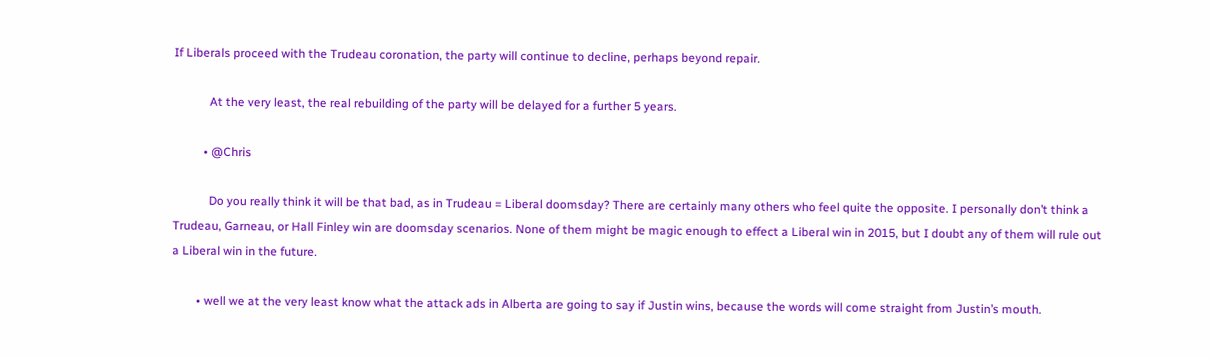If Liberals proceed with the Trudeau coronation, the party will continue to decline, perhaps beyond repair.

            At the very least, the real rebuilding of the party will be delayed for a further 5 years.

          • @Chris

            Do you really think it will be that bad, as in Trudeau = Liberal doomsday? There are certainly many others who feel quite the opposite. I personally don’t think a Trudeau, Garneau, or Hall Finley win are doomsday scenarios. None of them might be magic enough to effect a Liberal win in 2015, but I doubt any of them will rule out a Liberal win in the future.

        • well we at the very least know what the attack ads in Alberta are going to say if Justin wins, because the words will come straight from Justin’s mouth.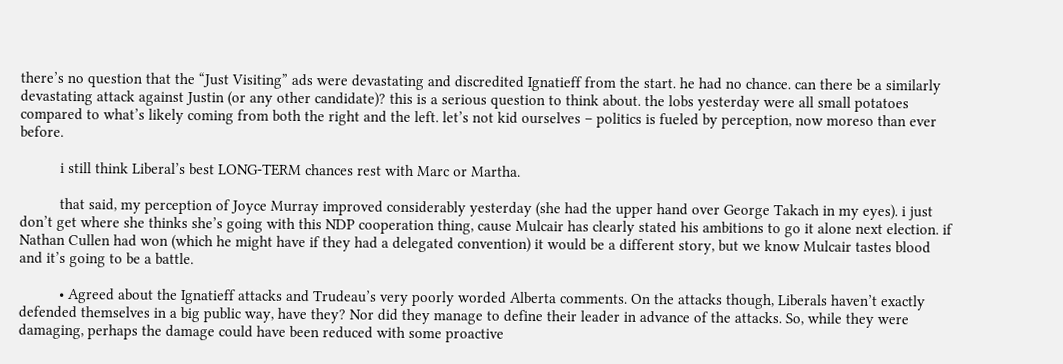there’s no question that the “Just Visiting” ads were devastating and discredited Ignatieff from the start. he had no chance. can there be a similarly devastating attack against Justin (or any other candidate)? this is a serious question to think about. the lobs yesterday were all small potatoes compared to what’s likely coming from both the right and the left. let’s not kid ourselves – politics is fueled by perception, now moreso than ever before.

          i still think Liberal’s best LONG-TERM chances rest with Marc or Martha.

          that said, my perception of Joyce Murray improved considerably yesterday (she had the upper hand over George Takach in my eyes). i just don’t get where she thinks she’s going with this NDP cooperation thing, cause Mulcair has clearly stated his ambitions to go it alone next election. if Nathan Cullen had won (which he might have if they had a delegated convention) it would be a different story, but we know Mulcair tastes blood and it’s going to be a battle.

          • Agreed about the Ignatieff attacks and Trudeau’s very poorly worded Alberta comments. On the attacks though, Liberals haven’t exactly defended themselves in a big public way, have they? Nor did they manage to define their leader in advance of the attacks. So, while they were damaging, perhaps the damage could have been reduced with some proactive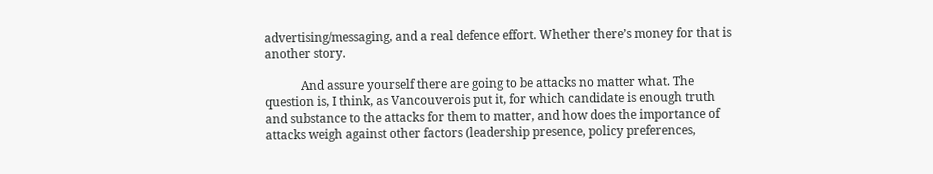advertising/messaging, and a real defence effort. Whether there’s money for that is another story.

            And assure yourself there are going to be attacks no matter what. The question is, I think, as Vancouverois put it, for which candidate is enough truth and substance to the attacks for them to matter, and how does the importance of attacks weigh against other factors (leadership presence, policy preferences,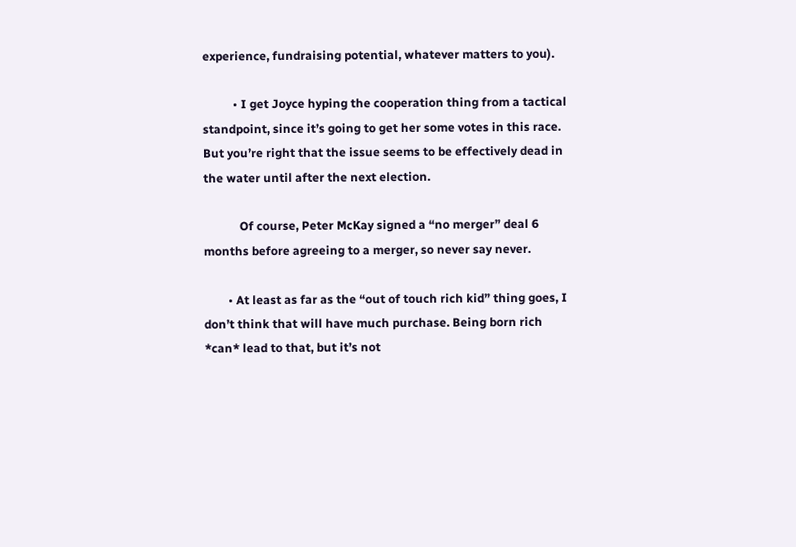experience, fundraising potential, whatever matters to you).

          • I get Joyce hyping the cooperation thing from a tactical standpoint, since it’s going to get her some votes in this race. But you’re right that the issue seems to be effectively dead in the water until after the next election.

            Of course, Peter McKay signed a “no merger” deal 6 months before agreeing to a merger, so never say never.

        • At least as far as the “out of touch rich kid” thing goes, I don’t think that will have much purchase. Being born rich *can* lead to that, but it’s not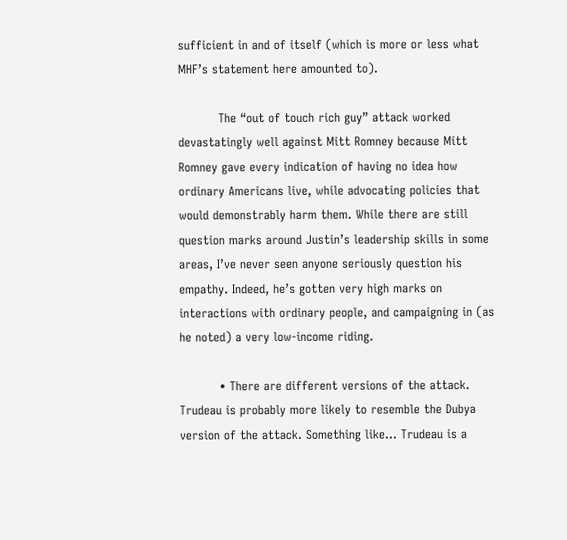sufficient in and of itself (which is more or less what MHF’s statement here amounted to).

          The “out of touch rich guy” attack worked devastatingly well against Mitt Romney because Mitt Romney gave every indication of having no idea how ordinary Americans live, while advocating policies that would demonstrably harm them. While there are still question marks around Justin’s leadership skills in some areas, I’ve never seen anyone seriously question his empathy. Indeed, he’s gotten very high marks on interactions with ordinary people, and campaigning in (as he noted) a very low-income riding.

          • There are different versions of the attack. Trudeau is probably more likely to resemble the Dubya version of the attack. Something like… Trudeau is a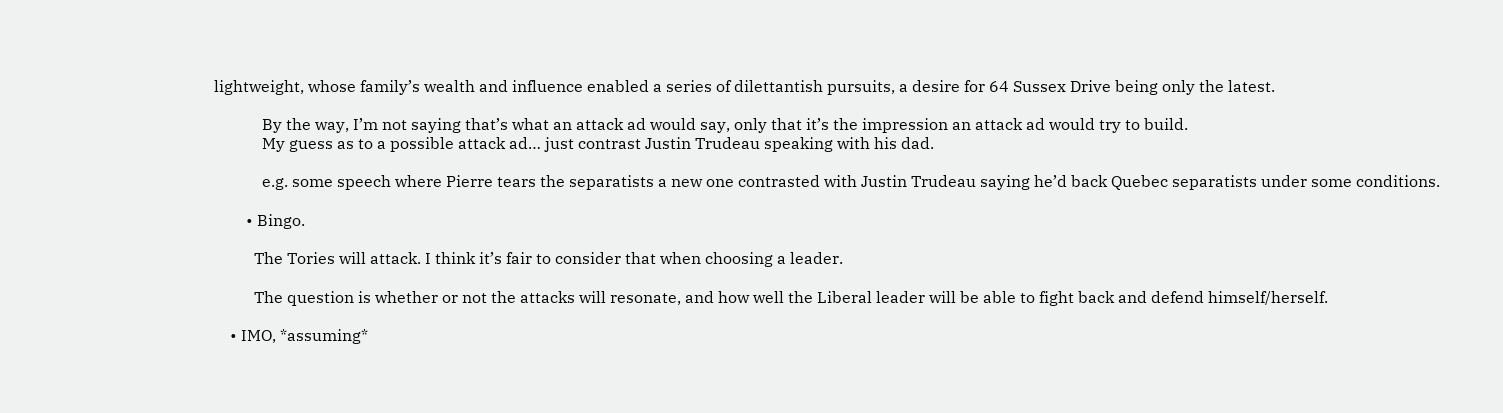lightweight, whose family’s wealth and influence enabled a series of dilettantish pursuits, a desire for 64 Sussex Drive being only the latest.

            By the way, I’m not saying that’s what an attack ad would say, only that it’s the impression an attack ad would try to build.
            My guess as to a possible attack ad… just contrast Justin Trudeau speaking with his dad.

            e.g. some speech where Pierre tears the separatists a new one contrasted with Justin Trudeau saying he’d back Quebec separatists under some conditions.

        • Bingo.

          The Tories will attack. I think it’s fair to consider that when choosing a leader.

          The question is whether or not the attacks will resonate, and how well the Liberal leader will be able to fight back and defend himself/herself.

    • IMO, *assuming*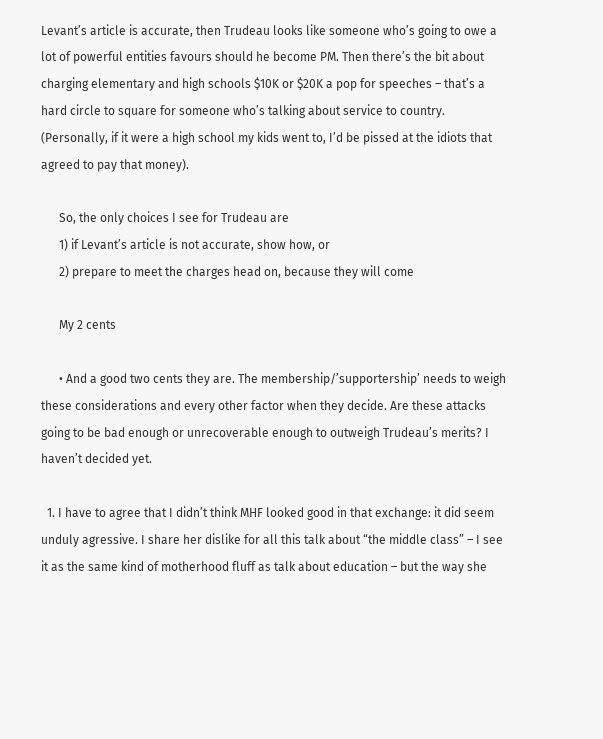Levant’s article is accurate, then Trudeau looks like someone who’s going to owe a lot of powerful entities favours should he become PM. Then there’s the bit about charging elementary and high schools $10K or $20K a pop for speeches – that’s a hard circle to square for someone who’s talking about service to country. (Personally, if it were a high school my kids went to, I’d be pissed at the idiots that agreed to pay that money).

      So, the only choices I see for Trudeau are
      1) if Levant’s article is not accurate, show how, or
      2) prepare to meet the charges head on, because they will come

      My 2 cents

      • And a good two cents they are. The membership/’supportership’ needs to weigh these considerations and every other factor when they decide. Are these attacks going to be bad enough or unrecoverable enough to outweigh Trudeau’s merits? I haven’t decided yet.

  1. I have to agree that I didn’t think MHF looked good in that exchange: it did seem unduly agressive. I share her dislike for all this talk about “the middle class” – I see it as the same kind of motherhood fluff as talk about education – but the way she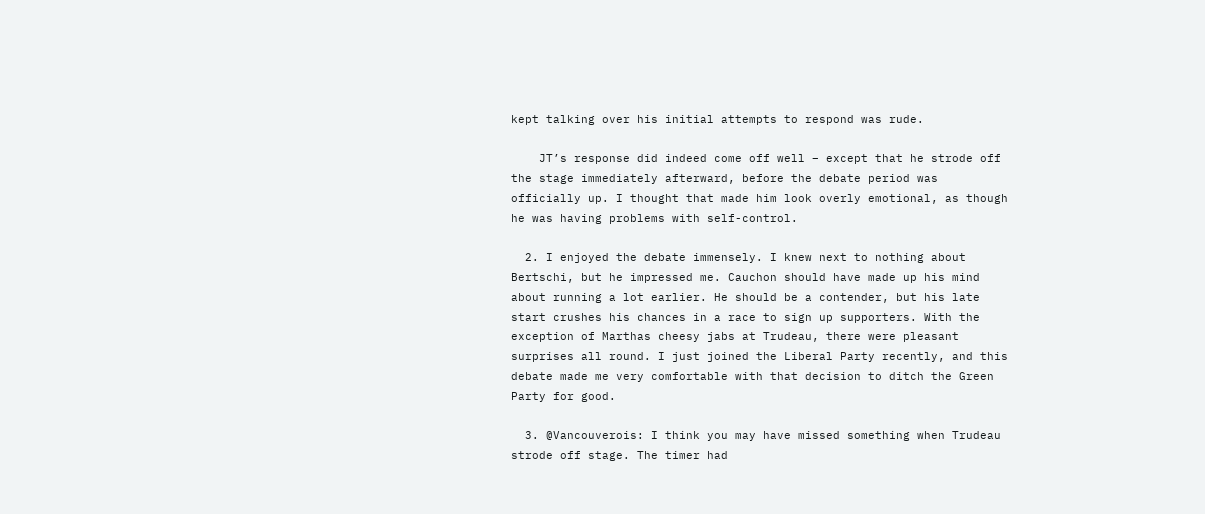kept talking over his initial attempts to respond was rude.

    JT’s response did indeed come off well – except that he strode off the stage immediately afterward, before the debate period was officially up. I thought that made him look overly emotional, as though he was having problems with self-control.

  2. I enjoyed the debate immensely. I knew next to nothing about Bertschi, but he impressed me. Cauchon should have made up his mind about running a lot earlier. He should be a contender, but his late start crushes his chances in a race to sign up supporters. With the exception of Marthas cheesy jabs at Trudeau, there were pleasant surprises all round. I just joined the Liberal Party recently, and this debate made me very comfortable with that decision to ditch the Green Party for good.

  3. @Vancouverois: I think you may have missed something when Trudeau strode off stage. The timer had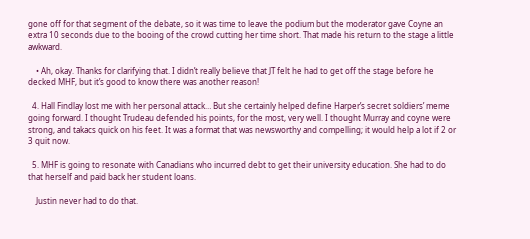gone off for that segment of the debate, so it was time to leave the podium but the moderator gave Coyne an extra 10 seconds due to the booing of the crowd cutting her time short. That made his return to the stage a little awkward.

    • Ah, okay. Thanks for clarifying that. I didn’t really believe that JT felt he had to get off the stage before he decked MHF, but it’s good to know there was another reason!

  4. Hall Findlay lost me with her personal attack… But she certainly helped define Harper’s secret soldiers’ meme going forward. I thought Trudeau defended his points, for the most, very well. I thought Murray and coyne were strong, and takacs quick on his feet. It was a format that was newsworthy and compelling; it would help a lot if 2 or 3 quit now.

  5. MHF is going to resonate with Canadians who incurred debt to get their university education. She had to do that herself and paid back her student loans.

    Justin never had to do that.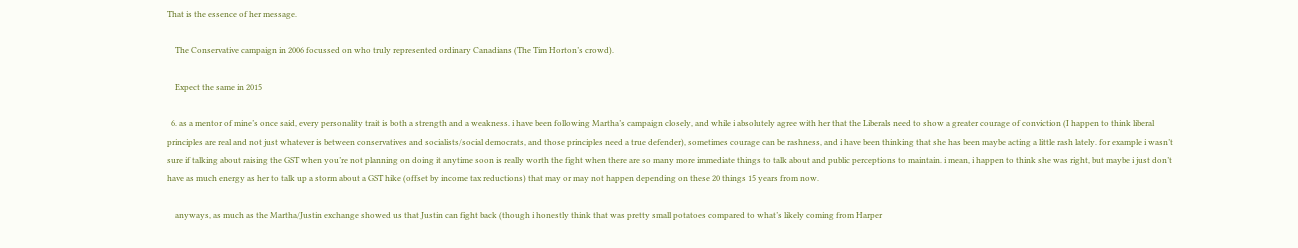That is the essence of her message.

    The Conservative campaign in 2006 focussed on who truly represented ordinary Canadians (The Tim Horton’s crowd).

    Expect the same in 2015

  6. as a mentor of mine’s once said, every personality trait is both a strength and a weakness. i have been following Martha’s campaign closely, and while i absolutely agree with her that the Liberals need to show a greater courage of conviction (I happen to think liberal principles are real and not just whatever is between conservatives and socialists/social democrats, and those principles need a true defender), sometimes courage can be rashness, and i have been thinking that she has been maybe acting a little rash lately. for example i wasn’t sure if talking about raising the GST when you’re not planning on doing it anytime soon is really worth the fight when there are so many more immediate things to talk about and public perceptions to maintain. i mean, i happen to think she was right, but maybe i just don’t have as much energy as her to talk up a storm about a GST hike (offset by income tax reductions) that may or may not happen depending on these 20 things 15 years from now.

    anyways, as much as the Martha/Justin exchange showed us that Justin can fight back (though i honestly think that was pretty small potatoes compared to what’s likely coming from Harper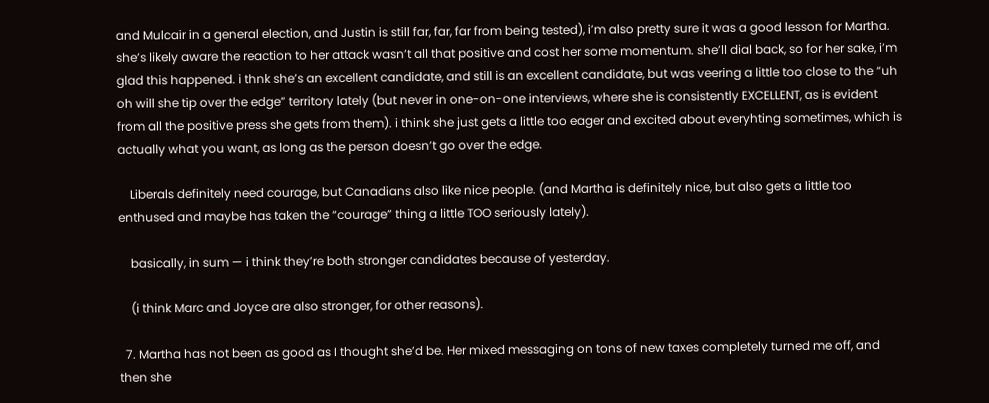and Mulcair in a general election, and Justin is still far, far, far from being tested), i’m also pretty sure it was a good lesson for Martha. she’s likely aware the reaction to her attack wasn’t all that positive and cost her some momentum. she’ll dial back, so for her sake, i’m glad this happened. i thnk she’s an excellent candidate, and still is an excellent candidate, but was veering a little too close to the “uh oh will she tip over the edge” territory lately (but never in one-on-one interviews, where she is consistently EXCELLENT, as is evident from all the positive press she gets from them). i think she just gets a little too eager and excited about everyhting sometimes, which is actually what you want, as long as the person doesn’t go over the edge.

    Liberals definitely need courage, but Canadians also like nice people. (and Martha is definitely nice, but also gets a little too enthused and maybe has taken the “courage” thing a little TOO seriously lately).

    basically, in sum — i think they’re both stronger candidates because of yesterday.

    (i think Marc and Joyce are also stronger, for other reasons).

  7. Martha has not been as good as I thought she’d be. Her mixed messaging on tons of new taxes completely turned me off, and then she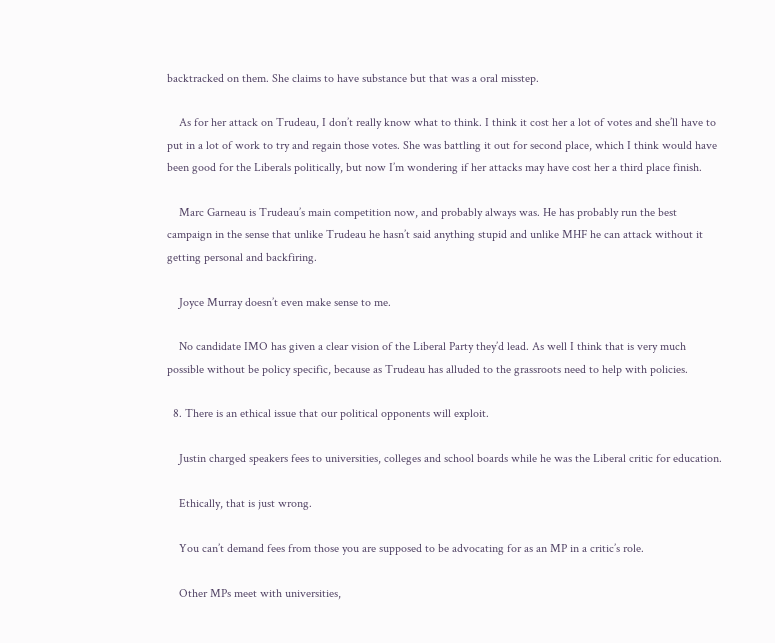backtracked on them. She claims to have substance but that was a oral misstep.

    As for her attack on Trudeau, I don’t really know what to think. I think it cost her a lot of votes and she’ll have to put in a lot of work to try and regain those votes. She was battling it out for second place, which I think would have been good for the Liberals politically, but now I’m wondering if her attacks may have cost her a third place finish.

    Marc Garneau is Trudeau’s main competition now, and probably always was. He has probably run the best campaign in the sense that unlike Trudeau he hasn’t said anything stupid and unlike MHF he can attack without it getting personal and backfiring.

    Joyce Murray doesn’t even make sense to me.

    No candidate IMO has given a clear vision of the Liberal Party they’d lead. As well I think that is very much possible without be policy specific, because as Trudeau has alluded to the grassroots need to help with policies.

  8. There is an ethical issue that our political opponents will exploit.

    Justin charged speakers fees to universities, colleges and school boards while he was the Liberal critic for education.

    Ethically, that is just wrong.

    You can’t demand fees from those you are supposed to be advocating for as an MP in a critic’s role.

    Other MPs meet with universities,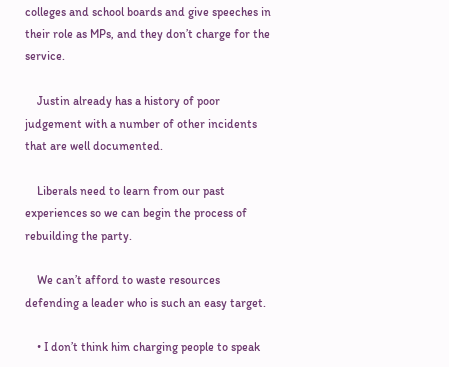colleges and school boards and give speeches in their role as MPs, and they don’t charge for the service.

    Justin already has a history of poor judgement with a number of other incidents that are well documented.

    Liberals need to learn from our past experiences so we can begin the process of rebuilding the party.

    We can’t afford to waste resources defending a leader who is such an easy target.

    • I don’t think him charging people to speak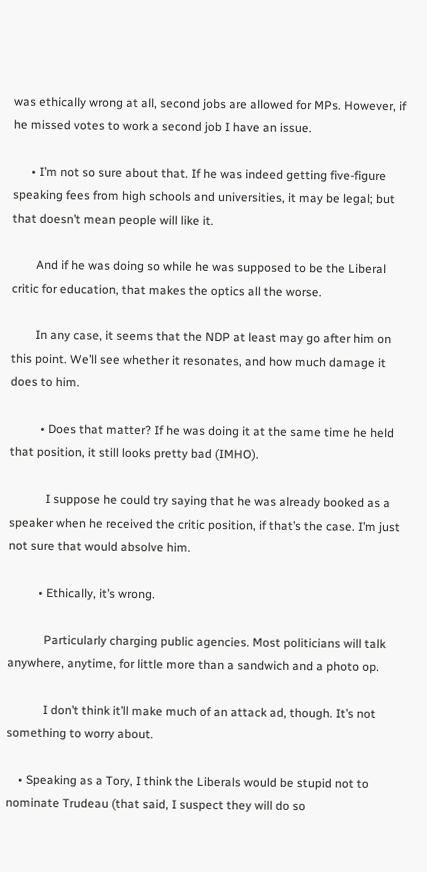was ethically wrong at all, second jobs are allowed for MPs. However, if he missed votes to work a second job I have an issue.

      • I’m not so sure about that. If he was indeed getting five-figure speaking fees from high schools and universities, it may be legal; but that doesn’t mean people will like it.

        And if he was doing so while he was supposed to be the Liberal critic for education, that makes the optics all the worse.

        In any case, it seems that the NDP at least may go after him on this point. We’ll see whether it resonates, and how much damage it does to him.

          • Does that matter? If he was doing it at the same time he held that position, it still looks pretty bad (IMHO).

            I suppose he could try saying that he was already booked as a speaker when he received the critic position, if that’s the case. I’m just not sure that would absolve him.

          • Ethically, it’s wrong.

            Particularly charging public agencies. Most politicians will talk anywhere, anytime, for little more than a sandwich and a photo op.

            I don’t think it’ll make much of an attack ad, though. It’s not something to worry about.

    • Speaking as a Tory, I think the Liberals would be stupid not to nominate Trudeau (that said, I suspect they will do so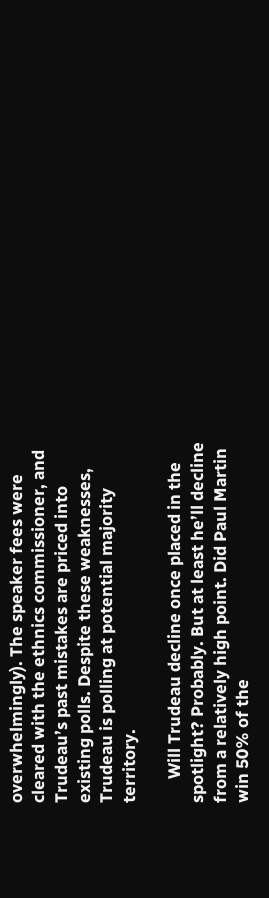overwhelmingly). The speaker fees were cleared with the ethnics commissioner, and Trudeau’s past mistakes are priced into existing polls. Despite these weaknesses, Trudeau is polling at potential majority territory.

      Will Trudeau decline once placed in the spotlight? Probably. But at least he’ll decline from a relatively high point. Did Paul Martin win 50% of the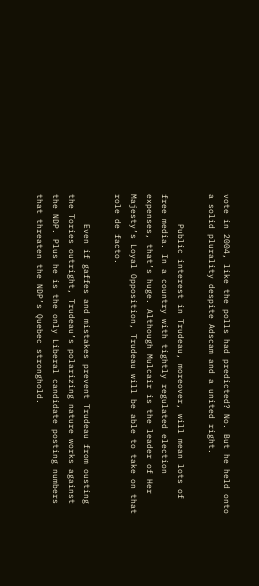vote in 2004, like the polls had predicted? No. But he held onto a solid plurality despite Adscam and a united right.

      Public interest in Trudeau, moreover, will mean lots of free media. In a country with tightly regulated election expenses, that’s huge. Although Mulcair is the leader of Her Majesty’s Loyal Opposition, Trudeau will be able to take on that role de facto.

      Even if gaffes and mistakes prevent Trudeau from ousting the Tories outright, Trudeau’s polarizing nature works against the NDP. Plus he is the only Liberal candidate posting numbers that threaten the NDP’s Quebec stronghold.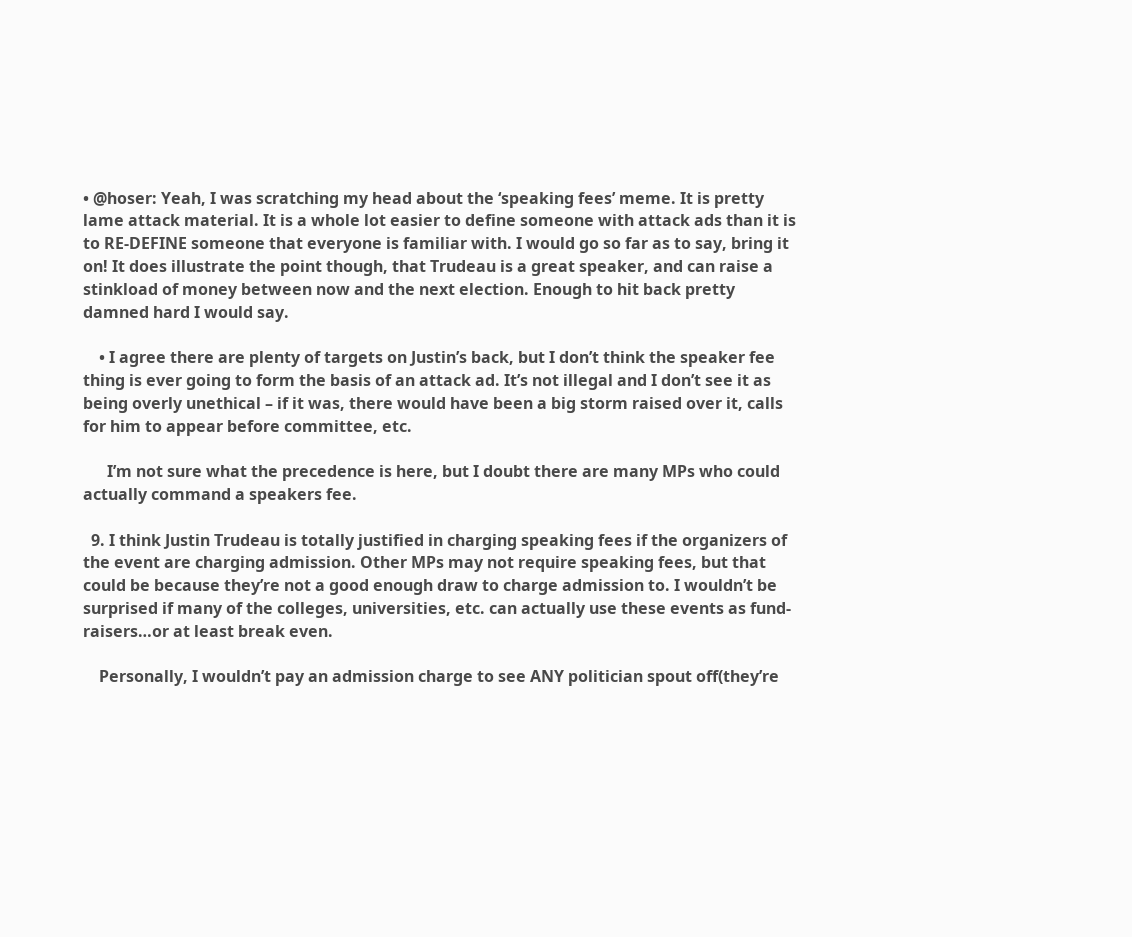• @hoser: Yeah, I was scratching my head about the ‘speaking fees’ meme. It is pretty lame attack material. It is a whole lot easier to define someone with attack ads than it is to RE-DEFINE someone that everyone is familiar with. I would go so far as to say, bring it on! It does illustrate the point though, that Trudeau is a great speaker, and can raise a stinkload of money between now and the next election. Enough to hit back pretty damned hard I would say.

    • I agree there are plenty of targets on Justin’s back, but I don’t think the speaker fee thing is ever going to form the basis of an attack ad. It’s not illegal and I don’t see it as being overly unethical – if it was, there would have been a big storm raised over it, calls for him to appear before committee, etc.

      I’m not sure what the precedence is here, but I doubt there are many MPs who could actually command a speakers fee.

  9. I think Justin Trudeau is totally justified in charging speaking fees if the organizers of the event are charging admission. Other MPs may not require speaking fees, but that could be because they’re not a good enough draw to charge admission to. I wouldn’t be surprised if many of the colleges, universities, etc. can actually use these events as fund-raisers…or at least break even.

    Personally, I wouldn’t pay an admission charge to see ANY politician spout off(they’re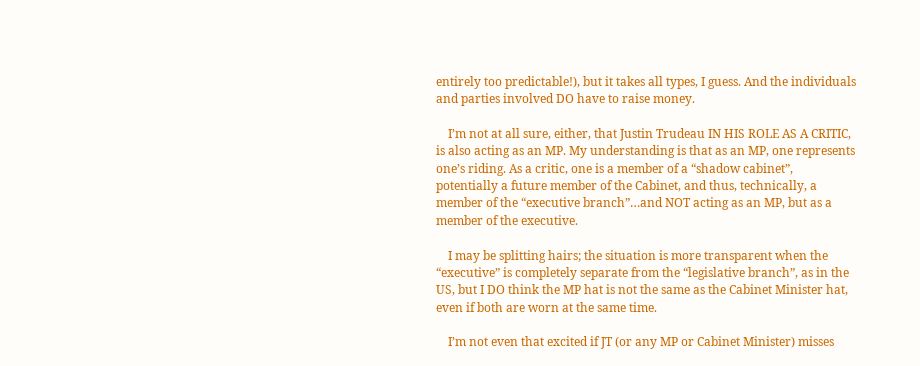entirely too predictable!), but it takes all types, I guess. And the individuals and parties involved DO have to raise money.

    I’m not at all sure, either, that Justin Trudeau IN HIS ROLE AS A CRITIC, is also acting as an MP. My understanding is that as an MP, one represents one’s riding. As a critic, one is a member of a “shadow cabinet”, potentially a future member of the Cabinet, and thus, technically, a member of the “executive branch”…and NOT acting as an MP, but as a member of the executive.

    I may be splitting hairs; the situation is more transparent when the “executive” is completely separate from the “legislative branch”, as in the US, but I DO think the MP hat is not the same as the Cabinet Minister hat, even if both are worn at the same time.

    I’m not even that excited if JT (or any MP or Cabinet Minister) misses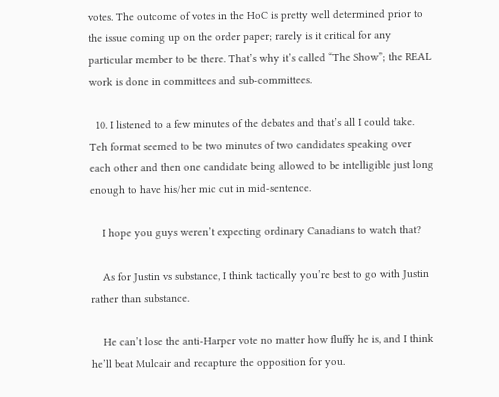votes. The outcome of votes in the HoC is pretty well determined prior to the issue coming up on the order paper; rarely is it critical for any particular member to be there. That’s why it’s called “The Show”; the REAL work is done in committees and sub-committees.

  10. I listened to a few minutes of the debates and that’s all I could take. Teh format seemed to be two minutes of two candidates speaking over each other and then one candidate being allowed to be intelligible just long enough to have his/her mic cut in mid-sentence.

    I hope you guys weren’t expecting ordinary Canadians to watch that?

    As for Justin vs substance, I think tactically you’re best to go with Justin rather than substance.

    He can’t lose the anti-Harper vote no matter how fluffy he is, and I think he’ll beat Mulcair and recapture the opposition for you.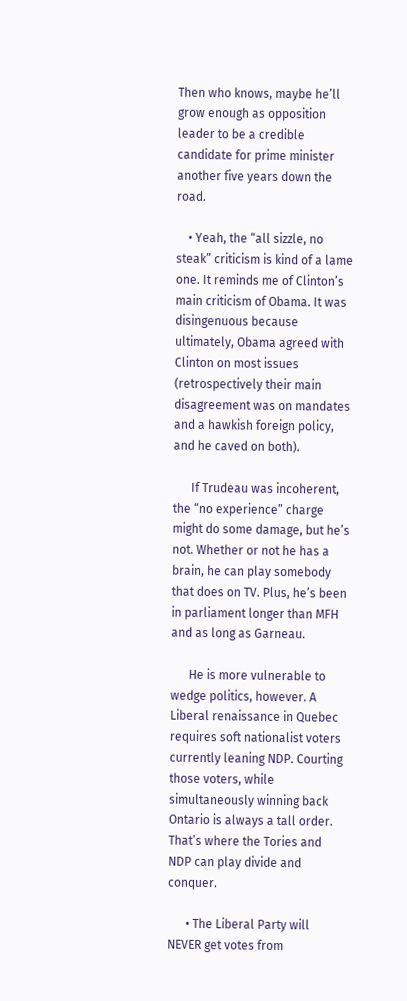Then who knows, maybe he’ll grow enough as opposition leader to be a credible candidate for prime minister another five years down the road.

    • Yeah, the “all sizzle, no steak” criticism is kind of a lame one. It reminds me of Clinton’s main criticism of Obama. It was disingenuous because ultimately, Obama agreed with Clinton on most issues (retrospectively their main disagreement was on mandates and a hawkish foreign policy, and he caved on both).

      If Trudeau was incoherent, the “no experience” charge might do some damage, but he’s not. Whether or not he has a brain, he can play somebody that does on TV. Plus, he’s been in parliament longer than MFH and as long as Garneau.

      He is more vulnerable to wedge politics, however. A Liberal renaissance in Quebec requires soft nationalist voters currently leaning NDP. Courting those voters, while simultaneously winning back Ontario is always a tall order. That’s where the Tories and NDP can play divide and conquer.

      • The Liberal Party will NEVER get votes from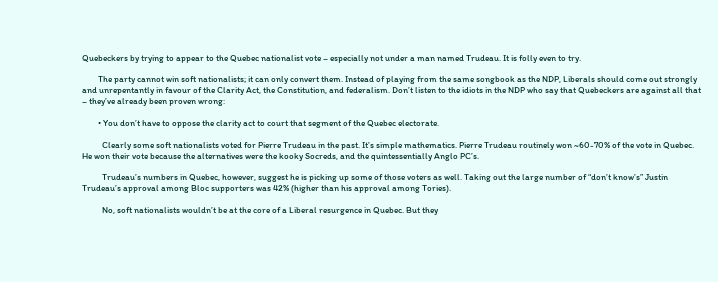Quebeckers by trying to appear to the Quebec nationalist vote – especially not under a man named Trudeau. It is folly even to try.

        The party cannot win soft nationalists; it can only convert them. Instead of playing from the same songbook as the NDP, Liberals should come out strongly and unrepentantly in favour of the Clarity Act, the Constitution, and federalism. Don’t listen to the idiots in the NDP who say that Quebeckers are against all that – they’ve already been proven wrong:

        • You don’t have to oppose the clarity act to court that segment of the Quebec electorate.

          Clearly some soft nationalists voted for Pierre Trudeau in the past. It’s simple mathematics. Pierre Trudeau routinely won ~60-70% of the vote in Quebec. He won their vote because the alternatives were the kooky Socreds, and the quintessentially Anglo PC’s.

          Trudeau’s numbers in Quebec, however, suggest he is picking up some of those voters as well. Taking out the large number of “don’t know’s” Justin Trudeau’s approval among Bloc supporters was 42% (higher than his approval among Tories).

          No, soft nationalists wouldn’t be at the core of a Liberal resurgence in Quebec. But they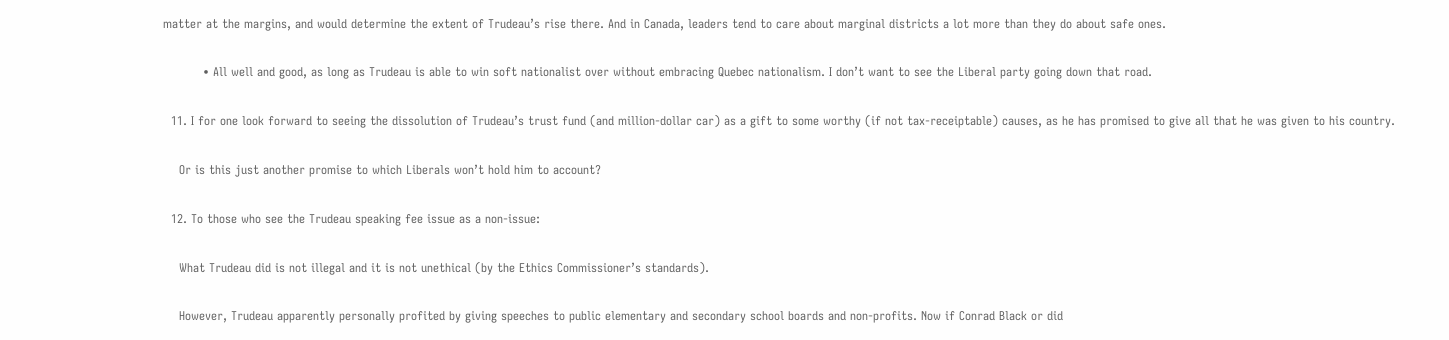matter at the margins, and would determine the extent of Trudeau’s rise there. And in Canada, leaders tend to care about marginal districts a lot more than they do about safe ones.

          • All well and good, as long as Trudeau is able to win soft nationalist over without embracing Quebec nationalism. I don’t want to see the Liberal party going down that road.

  11. I for one look forward to seeing the dissolution of Trudeau’s trust fund (and million-dollar car) as a gift to some worthy (if not tax-receiptable) causes, as he has promised to give all that he was given to his country.

    Or is this just another promise to which Liberals won’t hold him to account?

  12. To those who see the Trudeau speaking fee issue as a non-issue:

    What Trudeau did is not illegal and it is not unethical (by the Ethics Commissioner’s standards).

    However, Trudeau apparently personally profited by giving speeches to public elementary and secondary school boards and non-profits. Now if Conrad Black or did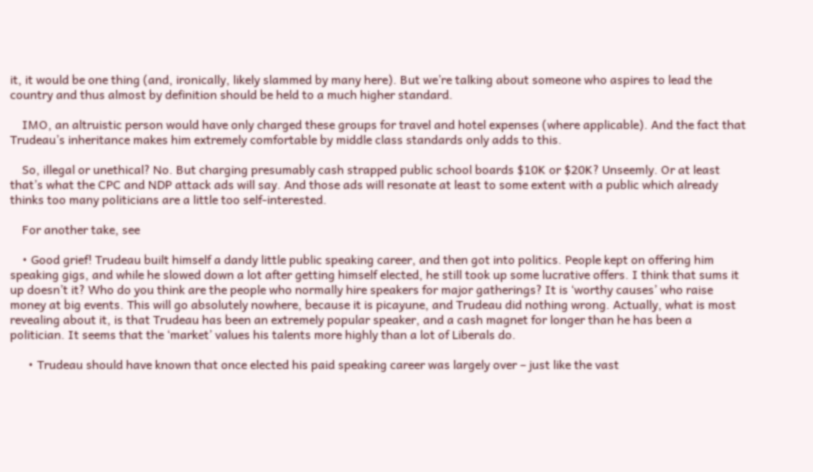it, it would be one thing (and, ironically, likely slammed by many here). But we’re talking about someone who aspires to lead the country and thus almost by definition should be held to a much higher standard.

    IMO, an altruistic person would have only charged these groups for travel and hotel expenses (where applicable). And the fact that Trudeau’s inheritance makes him extremely comfortable by middle class standards only adds to this.

    So, illegal or unethical? No. But charging presumably cash strapped public school boards $10K or $20K? Unseemly. Or at least that’s what the CPC and NDP attack ads will say. And those ads will resonate at least to some extent with a public which already thinks too many politicians are a little too self-interested.

    For another take, see

    • Good grief! Trudeau built himself a dandy little public speaking career, and then got into politics. People kept on offering him speaking gigs, and while he slowed down a lot after getting himself elected, he still took up some lucrative offers. I think that sums it up doesn’t it? Who do you think are the people who normally hire speakers for major gatherings? It is ‘worthy causes’ who raise money at big events. This will go absolutely nowhere, because it is picayune, and Trudeau did nothing wrong. Actually, what is most revealing about it, is that Trudeau has been an extremely popular speaker, and a cash magnet for longer than he has been a politician. It seems that the ‘market’ values his talents more highly than a lot of Liberals do.

      • Trudeau should have known that once elected his paid speaking career was largely over – just like the vast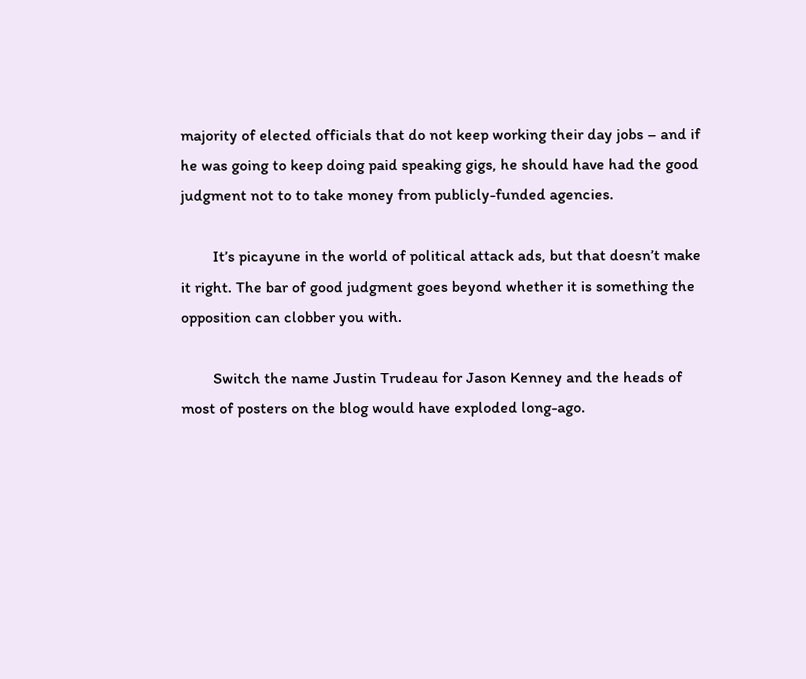majority of elected officials that do not keep working their day jobs – and if he was going to keep doing paid speaking gigs, he should have had the good judgment not to to take money from publicly-funded agencies.

        It’s picayune in the world of political attack ads, but that doesn’t make it right. The bar of good judgment goes beyond whether it is something the opposition can clobber you with.

        Switch the name Justin Trudeau for Jason Kenney and the heads of most of posters on the blog would have exploded long-ago.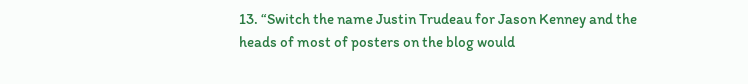13. “Switch the name Justin Trudeau for Jason Kenney and the heads of most of posters on the blog would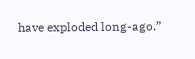have exploded long-ago.”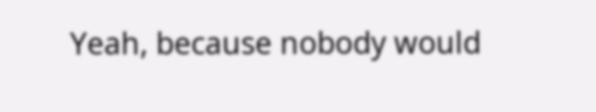Yeah, because nobody would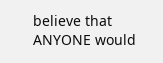believe that ANYONE would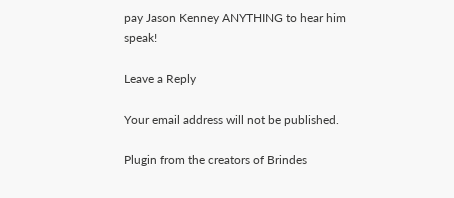pay Jason Kenney ANYTHING to hear him speak!

Leave a Reply

Your email address will not be published.

Plugin from the creators of Brindes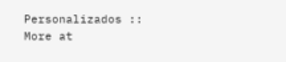Personalizados :: More at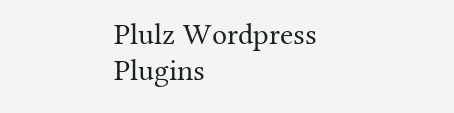Plulz Wordpress Plugins